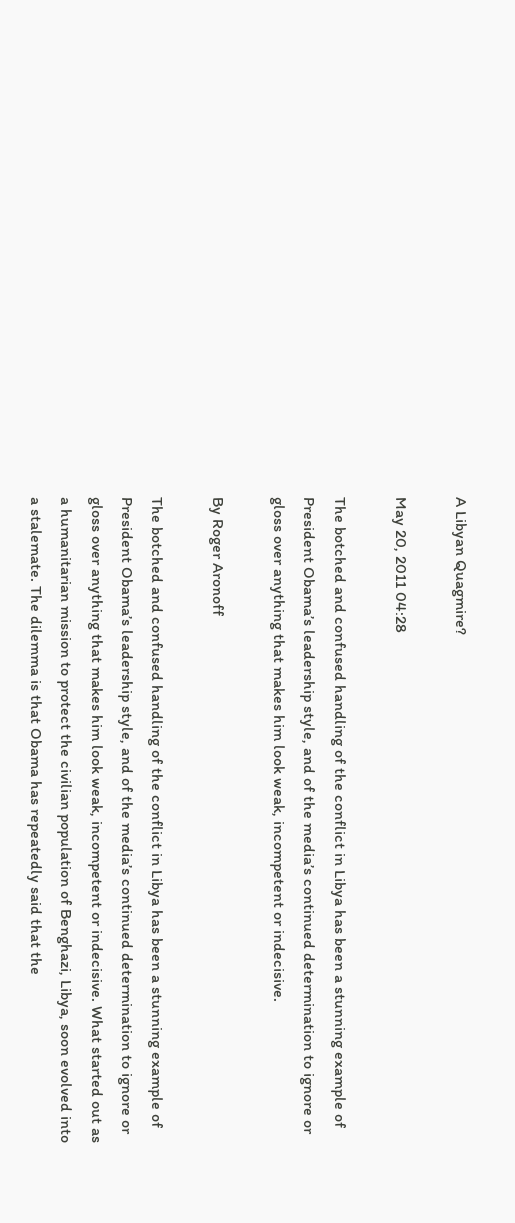A Libyan Quagmire?

May 20, 2011 04:28

The botched and confused handling of the conflict in Libya has been a stunning example of President Obama’s leadership style, and of the media’s continued determination to ignore or gloss over anything that makes him look weak, incompetent or indecisive.

By Roger Aronoff

The botched and confused handling of the conflict in Libya has been a stunning example of President Obama’s leadership style, and of the media’s continued determination to ignore or gloss over anything that makes him look weak, incompetent or indecisive. What started out as a humanitarian mission to protect the civilian population of Benghazi, Libya, soon evolved into a stalemate. The dilemma is that Obama has repeatedly said that the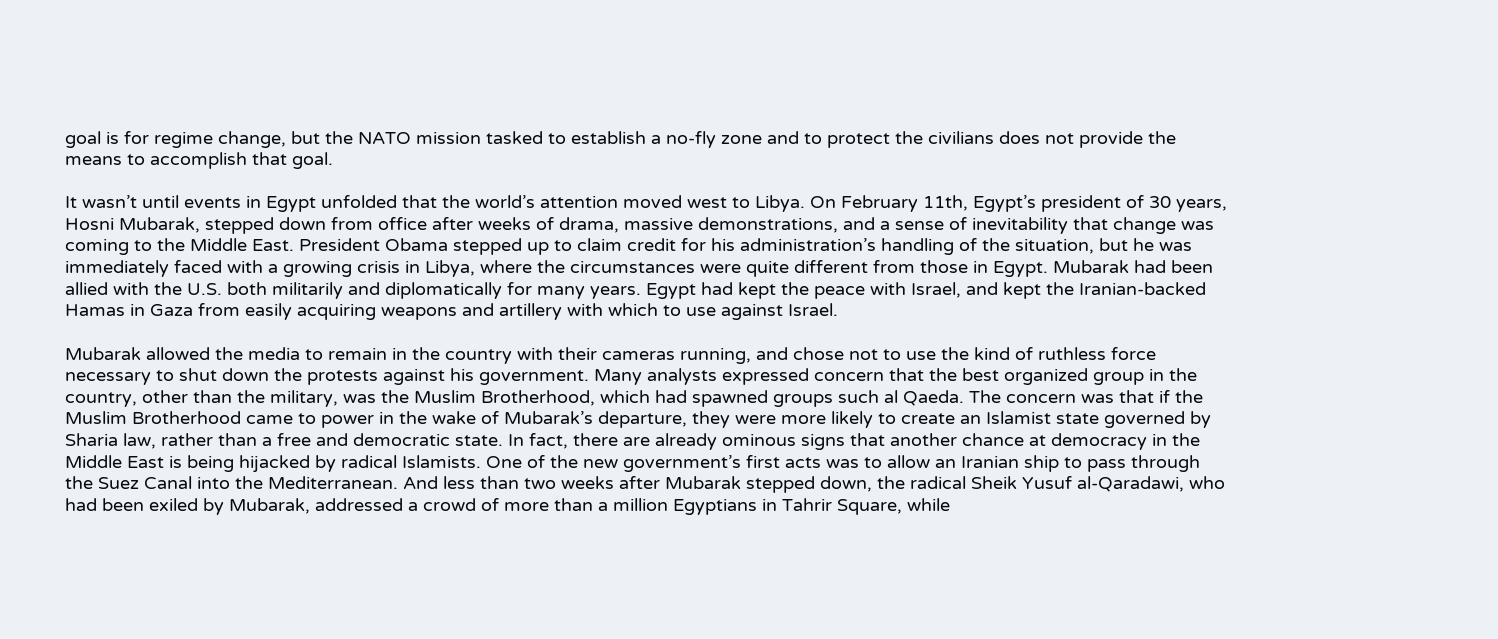goal is for regime change, but the NATO mission tasked to establish a no-fly zone and to protect the civilians does not provide the means to accomplish that goal.

It wasn’t until events in Egypt unfolded that the world’s attention moved west to Libya. On February 11th, Egypt’s president of 30 years, Hosni Mubarak, stepped down from office after weeks of drama, massive demonstrations, and a sense of inevitability that change was coming to the Middle East. President Obama stepped up to claim credit for his administration’s handling of the situation, but he was immediately faced with a growing crisis in Libya, where the circumstances were quite different from those in Egypt. Mubarak had been allied with the U.S. both militarily and diplomatically for many years. Egypt had kept the peace with Israel, and kept the Iranian-backed Hamas in Gaza from easily acquiring weapons and artillery with which to use against Israel.

Mubarak allowed the media to remain in the country with their cameras running, and chose not to use the kind of ruthless force necessary to shut down the protests against his government. Many analysts expressed concern that the best organized group in the country, other than the military, was the Muslim Brotherhood, which had spawned groups such al Qaeda. The concern was that if the Muslim Brotherhood came to power in the wake of Mubarak’s departure, they were more likely to create an Islamist state governed by Sharia law, rather than a free and democratic state. In fact, there are already ominous signs that another chance at democracy in the Middle East is being hijacked by radical Islamists. One of the new government’s first acts was to allow an Iranian ship to pass through the Suez Canal into the Mediterranean. And less than two weeks after Mubarak stepped down, the radical Sheik Yusuf al-Qaradawi, who had been exiled by Mubarak, addressed a crowd of more than a million Egyptians in Tahrir Square, while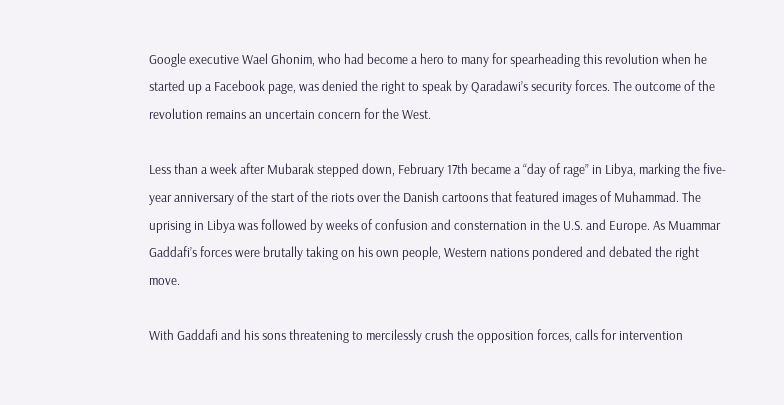Google executive Wael Ghonim, who had become a hero to many for spearheading this revolution when he started up a Facebook page, was denied the right to speak by Qaradawi’s security forces. The outcome of the revolution remains an uncertain concern for the West.

Less than a week after Mubarak stepped down, February 17th became a “day of rage” in Libya, marking the five-year anniversary of the start of the riots over the Danish cartoons that featured images of Muhammad. The uprising in Libya was followed by weeks of confusion and consternation in the U.S. and Europe. As Muammar Gaddafi’s forces were brutally taking on his own people, Western nations pondered and debated the right move.

With Gaddafi and his sons threatening to mercilessly crush the opposition forces, calls for intervention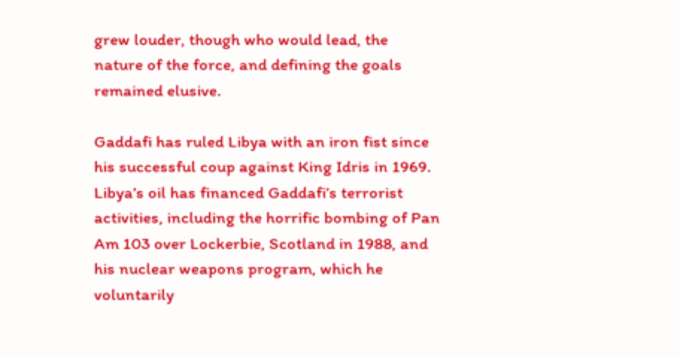grew louder, though who would lead, the nature of the force, and defining the goals remained elusive.

Gaddafi has ruled Libya with an iron fist since his successful coup against King Idris in 1969. Libya’s oil has financed Gaddafi’s terrorist activities, including the horrific bombing of Pan Am 103 over Lockerbie, Scotland in 1988, and his nuclear weapons program, which he voluntarily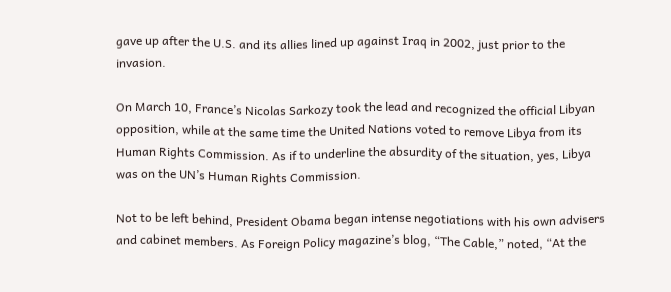gave up after the U.S. and its allies lined up against Iraq in 2002, just prior to the invasion.

On March 10, France’s Nicolas Sarkozy took the lead and recognized the official Libyan opposition, while at the same time the United Nations voted to remove Libya from its Human Rights Commission. As if to underline the absurdity of the situation, yes, Libya was on the UN’s Human Rights Commission.

Not to be left behind, President Obama began intense negotiations with his own advisers and cabinet members. As Foreign Policy magazine’s blog, “The Cable,” noted, “At the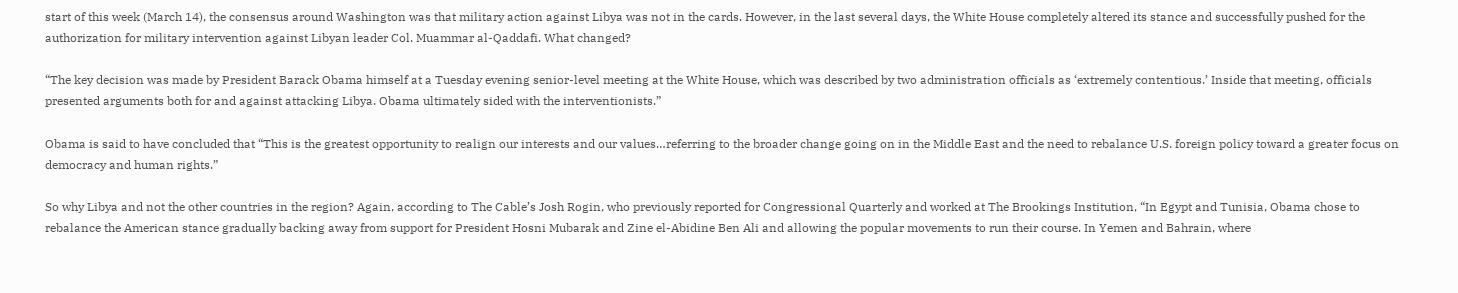start of this week (March 14), the consensus around Washington was that military action against Libya was not in the cards. However, in the last several days, the White House completely altered its stance and successfully pushed for the authorization for military intervention against Libyan leader Col. Muammar al-Qaddafi. What changed?

“The key decision was made by President Barack Obama himself at a Tuesday evening senior-level meeting at the White House, which was described by two administration officials as ‘extremely contentious.’ Inside that meeting, officials presented arguments both for and against attacking Libya. Obama ultimately sided with the interventionists.”

Obama is said to have concluded that “This is the greatest opportunity to realign our interests and our values…referring to the broader change going on in the Middle East and the need to rebalance U.S. foreign policy toward a greater focus on democracy and human rights.”

So why Libya and not the other countries in the region? Again, according to The Cable’s Josh Rogin, who previously reported for Congressional Quarterly and worked at The Brookings Institution, “In Egypt and Tunisia, Obama chose to rebalance the American stance gradually backing away from support for President Hosni Mubarak and Zine el-Abidine Ben Ali and allowing the popular movements to run their course. In Yemen and Bahrain, where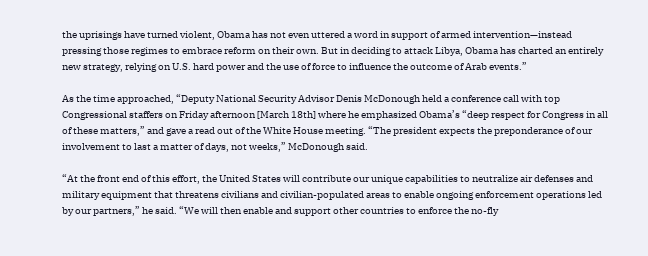the uprisings have turned violent, Obama has not even uttered a word in support of armed intervention—instead pressing those regimes to embrace reform on their own. But in deciding to attack Libya, Obama has charted an entirely new strategy, relying on U.S. hard power and the use of force to influence the outcome of Arab events.”

As the time approached, “Deputy National Security Advisor Denis McDonough held a conference call with top Congressional staffers on Friday afternoon [March 18th] where he emphasized Obama’s “deep respect for Congress in all of these matters,” and gave a read out of the White House meeting. “The president expects the preponderance of our involvement to last a matter of days, not weeks,” McDonough said.

“At the front end of this effort, the United States will contribute our unique capabilities to neutralize air defenses and military equipment that threatens civilians and civilian-populated areas to enable ongoing enforcement operations led by our partners,” he said. “We will then enable and support other countries to enforce the no-fly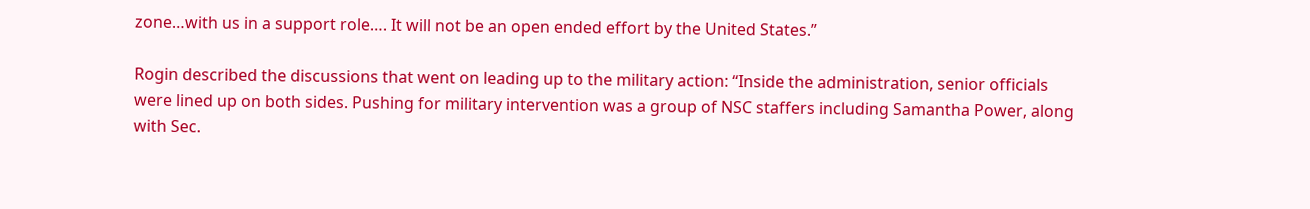zone…with us in a support role…. It will not be an open ended effort by the United States.”

Rogin described the discussions that went on leading up to the military action: “Inside the administration, senior officials were lined up on both sides. Pushing for military intervention was a group of NSC staffers including Samantha Power, along with Sec.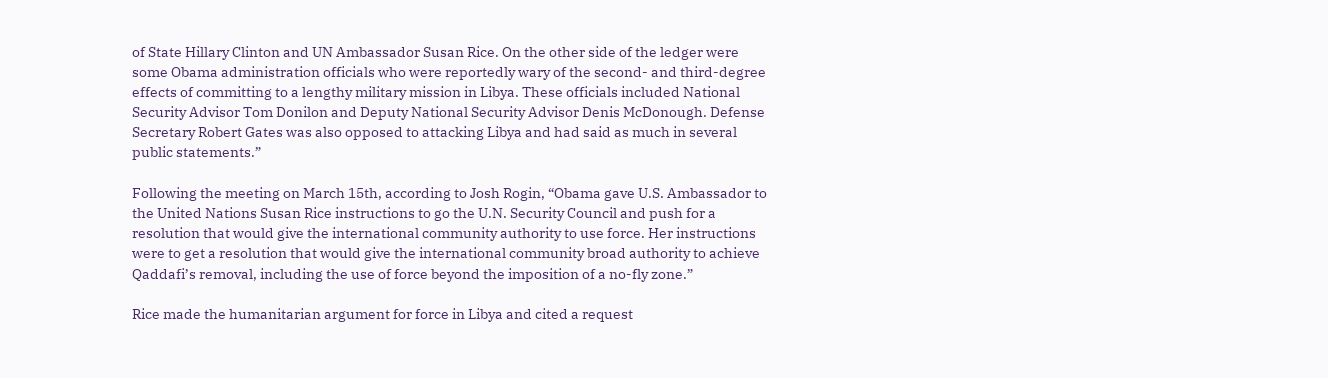of State Hillary Clinton and UN Ambassador Susan Rice. On the other side of the ledger were some Obama administration officials who were reportedly wary of the second- and third-degree effects of committing to a lengthy military mission in Libya. These officials included National Security Advisor Tom Donilon and Deputy National Security Advisor Denis McDonough. Defense Secretary Robert Gates was also opposed to attacking Libya and had said as much in several public statements.”

Following the meeting on March 15th, according to Josh Rogin, “Obama gave U.S. Ambassador to the United Nations Susan Rice instructions to go the U.N. Security Council and push for a resolution that would give the international community authority to use force. Her instructions were to get a resolution that would give the international community broad authority to achieve Qaddafi’s removal, including the use of force beyond the imposition of a no-fly zone.”

Rice made the humanitarian argument for force in Libya and cited a request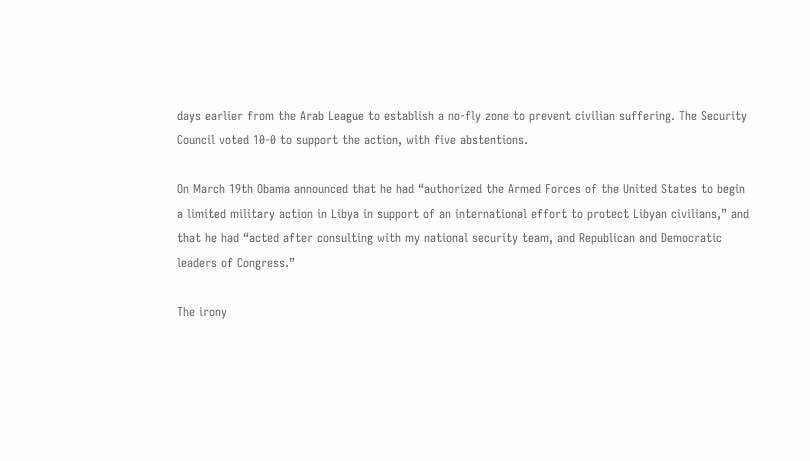days earlier from the Arab League to establish a no-fly zone to prevent civilian suffering. The Security Council voted 10-0 to support the action, with five abstentions.

On March 19th Obama announced that he had “authorized the Armed Forces of the United States to begin a limited military action in Libya in support of an international effort to protect Libyan civilians,” and that he had “acted after consulting with my national security team, and Republican and Democratic leaders of Congress.”

The irony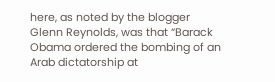here, as noted by the blogger Glenn Reynolds, was that “Barack Obama ordered the bombing of an Arab dictatorship at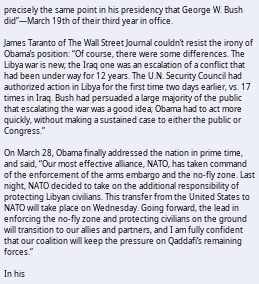precisely the same point in his presidency that George W. Bush did”—March 19th of their third year in office.

James Taranto of The Wall Street Journal couldn’t resist the irony of Obama’s position: “Of course, there were some differences. The Libya war is new; the Iraq one was an escalation of a conflict that had been under way for 12 years. The U.N. Security Council had authorized action in Libya for the first time two days earlier, vs. 17 times in Iraq. Bush had persuaded a large majority of the public that escalating the war was a good idea; Obama had to act more quickly, without making a sustained case to either the public or Congress.”

On March 28, Obama finally addressed the nation in prime time, and said, “Our most effective alliance, NATO, has taken command of the enforcement of the arms embargo and the no-fly zone. Last night, NATO decided to take on the additional responsibility of protecting Libyan civilians. This transfer from the United States to NATO will take place on Wednesday. Going forward, the lead in enforcing the no-fly zone and protecting civilians on the ground will transition to our allies and partners, and I am fully confident that our coalition will keep the pressure on Qaddafi’s remaining forces.”

In his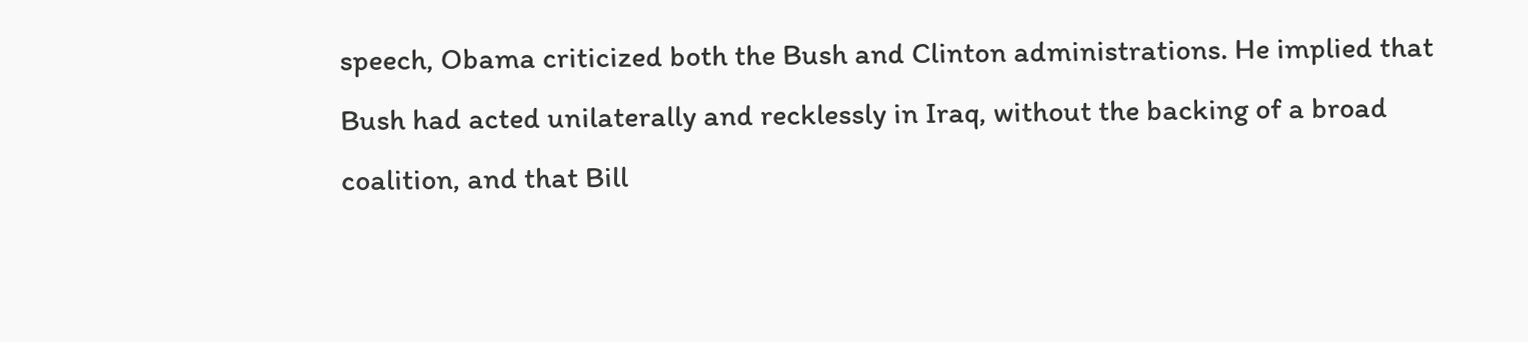speech, Obama criticized both the Bush and Clinton administrations. He implied that Bush had acted unilaterally and recklessly in Iraq, without the backing of a broad coalition, and that Bill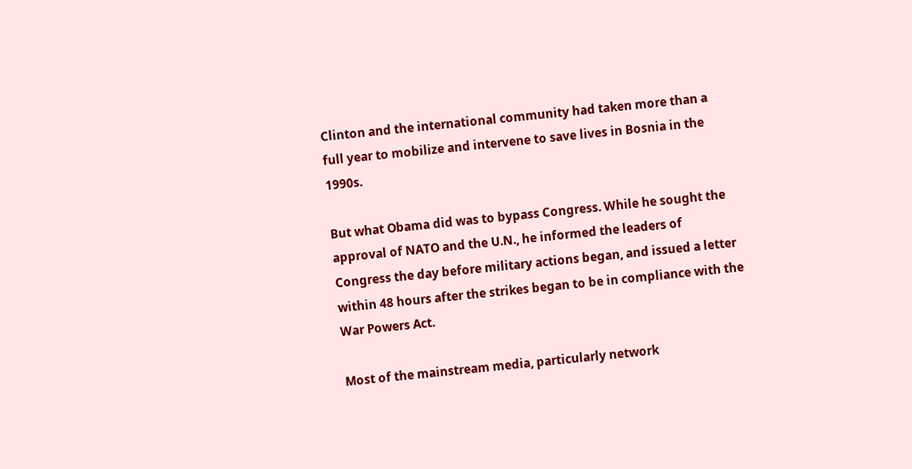Clinton and the international community had taken more than a full year to mobilize and intervene to save lives in Bosnia in the 1990s.

But what Obama did was to bypass Congress. While he sought the approval of NATO and the U.N., he informed the leaders of Congress the day before military actions began, and issued a letter within 48 hours after the strikes began to be in compliance with the War Powers Act.

Most of the mainstream media, particularly network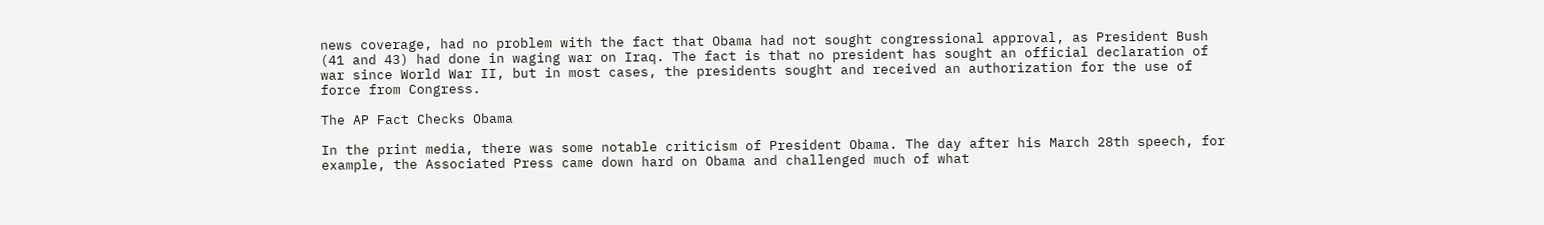news coverage, had no problem with the fact that Obama had not sought congressional approval, as President Bush (41 and 43) had done in waging war on Iraq. The fact is that no president has sought an official declaration of war since World War II, but in most cases, the presidents sought and received an authorization for the use of force from Congress.

The AP Fact Checks Obama

In the print media, there was some notable criticism of President Obama. The day after his March 28th speech, for example, the Associated Press came down hard on Obama and challenged much of what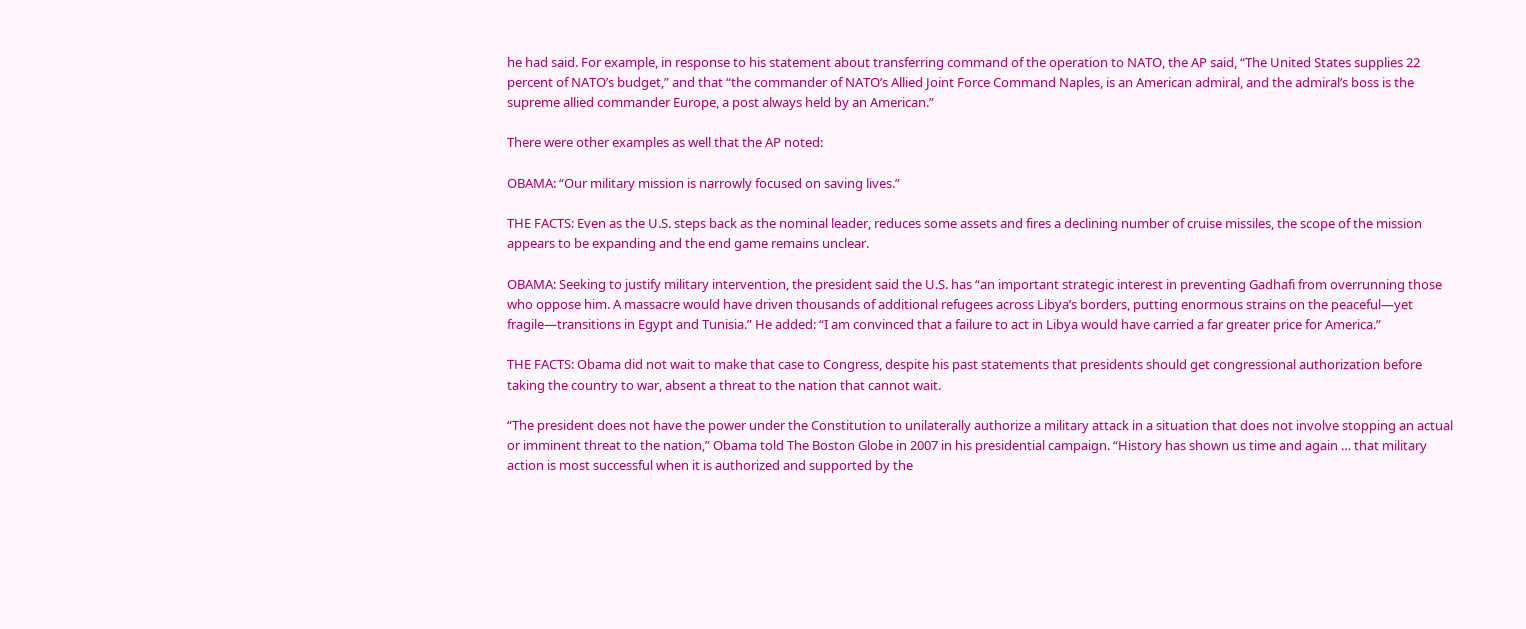he had said. For example, in response to his statement about transferring command of the operation to NATO, the AP said, “The United States supplies 22 percent of NATO’s budget,” and that “the commander of NATO’s Allied Joint Force Command Naples, is an American admiral, and the admiral’s boss is the supreme allied commander Europe, a post always held by an American.”

There were other examples as well that the AP noted:

OBAMA: “Our military mission is narrowly focused on saving lives.”

THE FACTS: Even as the U.S. steps back as the nominal leader, reduces some assets and fires a declining number of cruise missiles, the scope of the mission appears to be expanding and the end game remains unclear.

OBAMA: Seeking to justify military intervention, the president said the U.S. has “an important strategic interest in preventing Gadhafi from overrunning those who oppose him. A massacre would have driven thousands of additional refugees across Libya’s borders, putting enormous strains on the peaceful—yet fragile—transitions in Egypt and Tunisia.” He added: “I am convinced that a failure to act in Libya would have carried a far greater price for America.”

THE FACTS: Obama did not wait to make that case to Congress, despite his past statements that presidents should get congressional authorization before taking the country to war, absent a threat to the nation that cannot wait.

“The president does not have the power under the Constitution to unilaterally authorize a military attack in a situation that does not involve stopping an actual or imminent threat to the nation,” Obama told The Boston Globe in 2007 in his presidential campaign. “History has shown us time and again … that military action is most successful when it is authorized and supported by the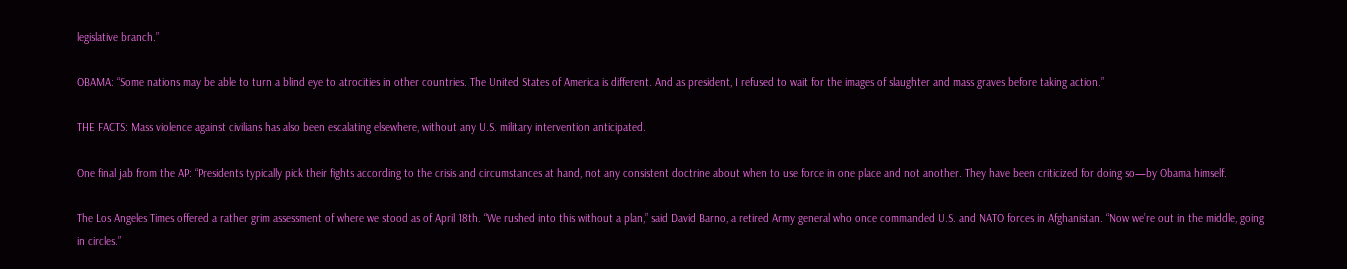legislative branch.”

OBAMA: “Some nations may be able to turn a blind eye to atrocities in other countries. The United States of America is different. And as president, I refused to wait for the images of slaughter and mass graves before taking action.”

THE FACTS: Mass violence against civilians has also been escalating elsewhere, without any U.S. military intervention anticipated.

One final jab from the AP: “Presidents typically pick their fights according to the crisis and circumstances at hand, not any consistent doctrine about when to use force in one place and not another. They have been criticized for doing so—by Obama himself.

The Los Angeles Times offered a rather grim assessment of where we stood as of April 18th. “We rushed into this without a plan,” said David Barno, a retired Army general who once commanded U.S. and NATO forces in Afghanistan. “Now we’re out in the middle, going in circles.”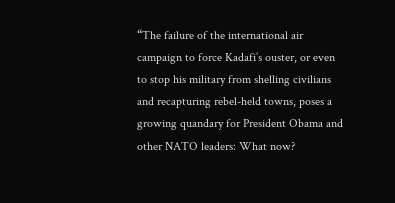“The failure of the international air campaign to force Kadafi’s ouster, or even to stop his military from shelling civilians and recapturing rebel-held towns, poses a growing quandary for President Obama and other NATO leaders: What now?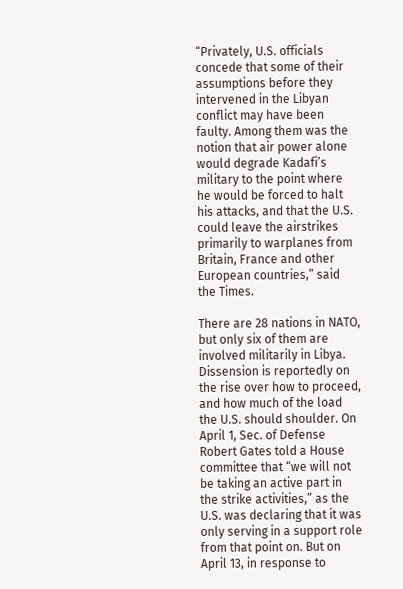“Privately, U.S. officials concede that some of their assumptions before they intervened in the Libyan conflict may have been faulty. Among them was the notion that air power alone would degrade Kadafi’s military to the point where he would be forced to halt his attacks, and that the U.S. could leave the airstrikes primarily to warplanes from Britain, France and other European countries,” said the Times.

There are 28 nations in NATO, but only six of them are involved militarily in Libya. Dissension is reportedly on the rise over how to proceed, and how much of the load the U.S. should shoulder. On April 1, Sec. of Defense Robert Gates told a House committee that “we will not be taking an active part in the strike activities,” as the U.S. was declaring that it was only serving in a support role from that point on. But on April 13, in response to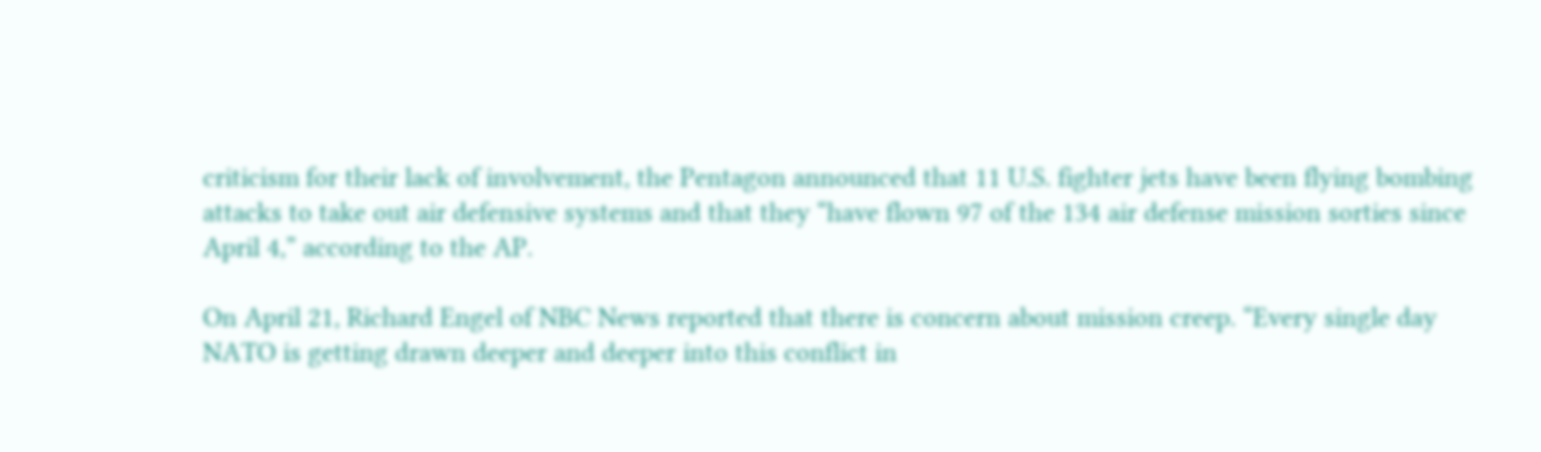criticism for their lack of involvement, the Pentagon announced that 11 U.S. fighter jets have been flying bombing attacks to take out air defensive systems and that they “have flown 97 of the 134 air defense mission sorties since April 4,” according to the AP.

On April 21, Richard Engel of NBC News reported that there is concern about mission creep. “Every single day NATO is getting drawn deeper and deeper into this conflict in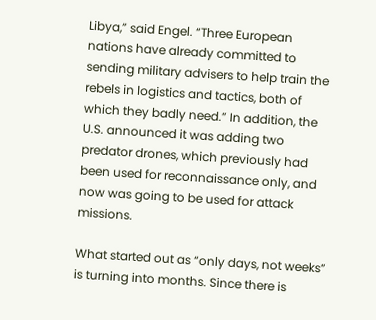Libya,” said Engel. “Three European nations have already committed to sending military advisers to help train the rebels in logistics and tactics, both of which they badly need.” In addition, the U.S. announced it was adding two predator drones, which previously had been used for reconnaissance only, and now was going to be used for attack missions.

What started out as “only days, not weeks” is turning into months. Since there is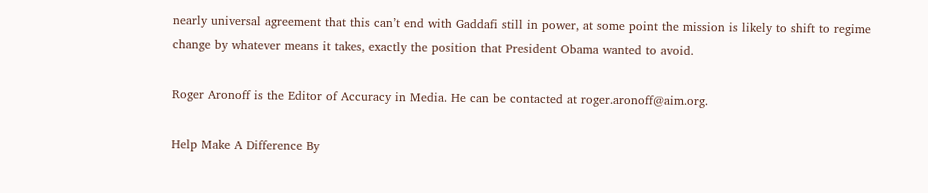nearly universal agreement that this can’t end with Gaddafi still in power, at some point the mission is likely to shift to regime change by whatever means it takes, exactly the position that President Obama wanted to avoid.

Roger Aronoff is the Editor of Accuracy in Media. He can be contacted at roger.aronoff@aim.org.

Help Make A Difference By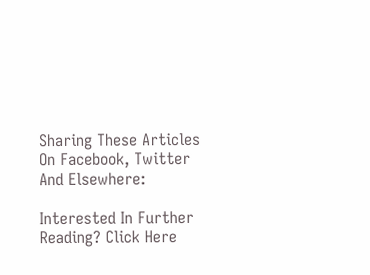Sharing These Articles On Facebook, Twitter And Elsewhere:

Interested In Further Reading? Click Here